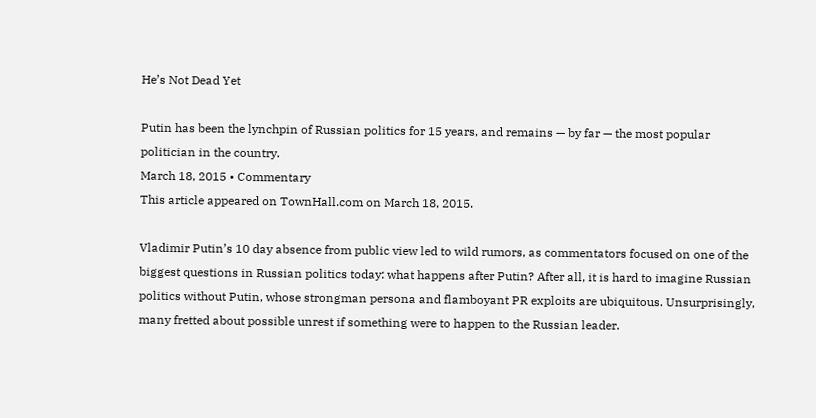He’s Not Dead Yet

Putin has been the lynchpin of Russian politics for 15 years, and remains — by far — the most popular politician in the country.
March 18, 2015 • Commentary
This article appeared on TownHall.com on March 18, 2015.

Vladimir Putin’s 10 day absence from public view led to wild rumors, as commentators focused on one of the biggest questions in Russian politics today: what happens after Putin? After all, it is hard to imagine Russian politics without Putin, whose strongman persona and flamboyant PR exploits are ubiquitous. Unsurprisingly, many fretted about possible unrest if something were to happen to the Russian leader.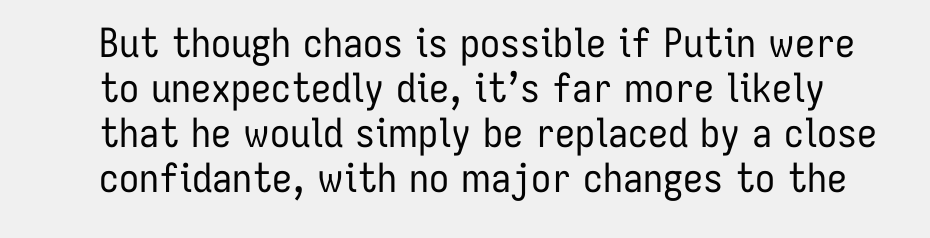But though chaos is possible if Putin were to unexpectedly die, it’s far more likely that he would simply be replaced by a close confidante, with no major changes to the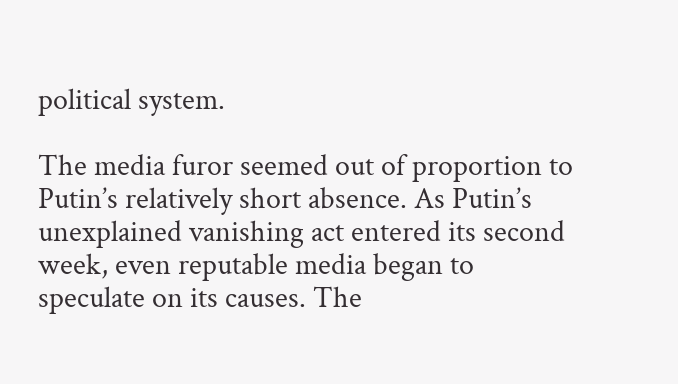political system.

The media furor seemed out of proportion to Putin’s relatively short absence. As Putin’s unexplained vanishing act entered its second week, even reputable media began to speculate on its causes. The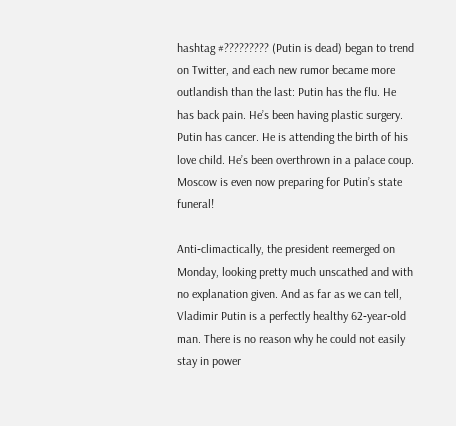hashtag #????????? (Putin is dead) began to trend on Twitter, and each new rumor became more outlandish than the last: Putin has the flu. He has back pain. He’s been having plastic surgery. Putin has cancer. He is attending the birth of his love child. He’s been overthrown in a palace coup. Moscow is even now preparing for Putin’s state funeral!

Anti‐climactically, the president reemerged on Monday, looking pretty much unscathed and with no explanation given. And as far as we can tell, Vladimir Putin is a perfectly healthy 62‐year‐old man. There is no reason why he could not easily stay in power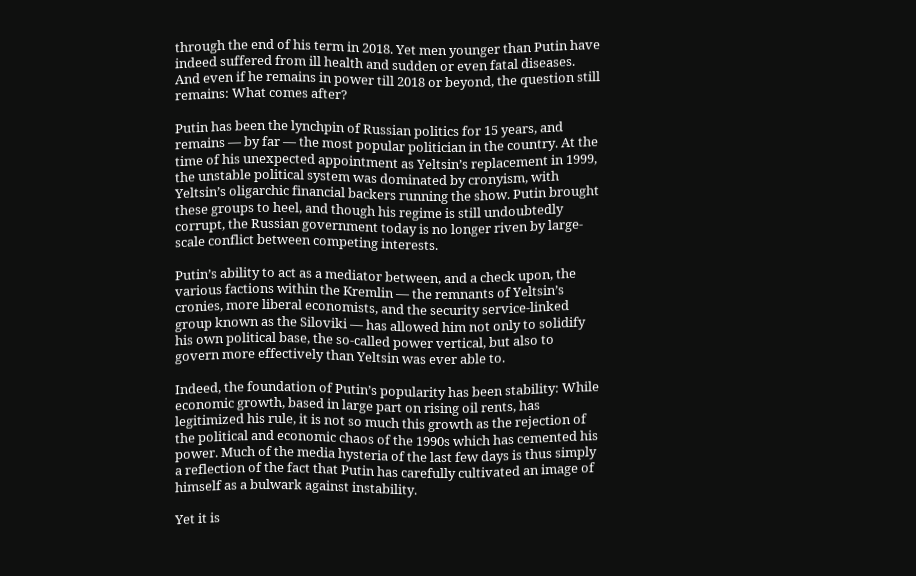through the end of his term in 2018. Yet men younger than Putin have indeed suffered from ill health and sudden or even fatal diseases. And even if he remains in power till 2018 or beyond, the question still remains: What comes after?

Putin has been the lynchpin of Russian politics for 15 years, and remains — by far — the most popular politician in the country. At the time of his unexpected appointment as Yeltsin’s replacement in 1999, the unstable political system was dominated by cronyism, with Yeltsin’s oligarchic financial backers running the show. Putin brought these groups to heel, and though his regime is still undoubtedly corrupt, the Russian government today is no longer riven by large‐scale conflict between competing interests.

Putin’s ability to act as a mediator between, and a check upon, the various factions within the Kremlin — the remnants of Yeltsin’s cronies, more liberal economists, and the security service‐linked group known as the Siloviki — has allowed him not only to solidify his own political base, the so‐called power vertical, but also to govern more effectively than Yeltsin was ever able to.

Indeed, the foundation of Putin’s popularity has been stability: While economic growth, based in large part on rising oil rents, has legitimized his rule, it is not so much this growth as the rejection of the political and economic chaos of the 1990s which has cemented his power. Much of the media hysteria of the last few days is thus simply a reflection of the fact that Putin has carefully cultivated an image of himself as a bulwark against instability.

Yet it is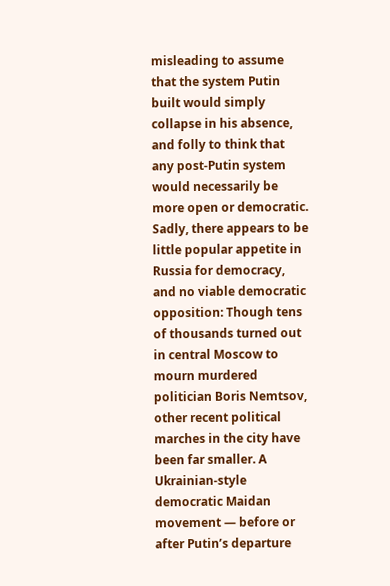misleading to assume that the system Putin built would simply collapse in his absence, and folly to think that any post‐Putin system would necessarily be more open or democratic. Sadly, there appears to be little popular appetite in Russia for democracy, and no viable democratic opposition: Though tens of thousands turned out in central Moscow to mourn murdered politician Boris Nemtsov, other recent political marches in the city have been far smaller. A Ukrainian‐style democratic Maidan movement — before or after Putin’s departure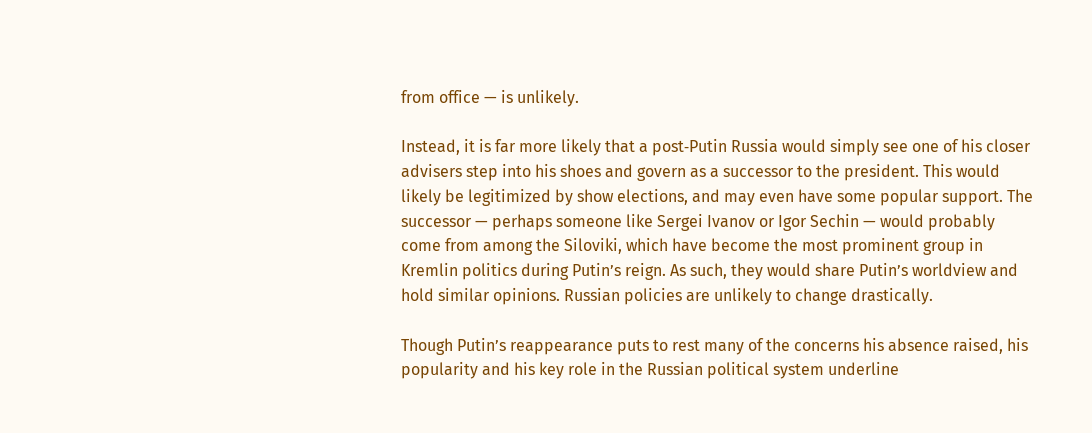from office — is unlikely.

Instead, it is far more likely that a post‐Putin Russia would simply see one of his closer advisers step into his shoes and govern as a successor to the president. This would likely be legitimized by show elections, and may even have some popular support. The successor — perhaps someone like Sergei Ivanov or Igor Sechin — would probably come from among the Siloviki, which have become the most prominent group in Kremlin politics during Putin’s reign. As such, they would share Putin’s worldview and hold similar opinions. Russian policies are unlikely to change drastically.

Though Putin’s reappearance puts to rest many of the concerns his absence raised, his popularity and his key role in the Russian political system underline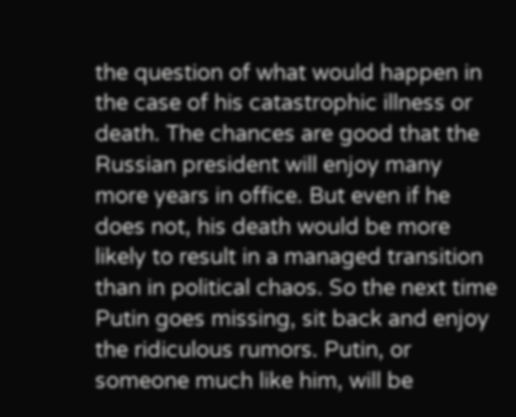the question of what would happen in the case of his catastrophic illness or death. The chances are good that the Russian president will enjoy many more years in office. But even if he does not, his death would be more likely to result in a managed transition than in political chaos. So the next time Putin goes missing, sit back and enjoy the ridiculous rumors. Putin, or someone much like him, will be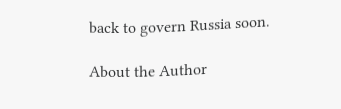back to govern Russia soon.

About the Author